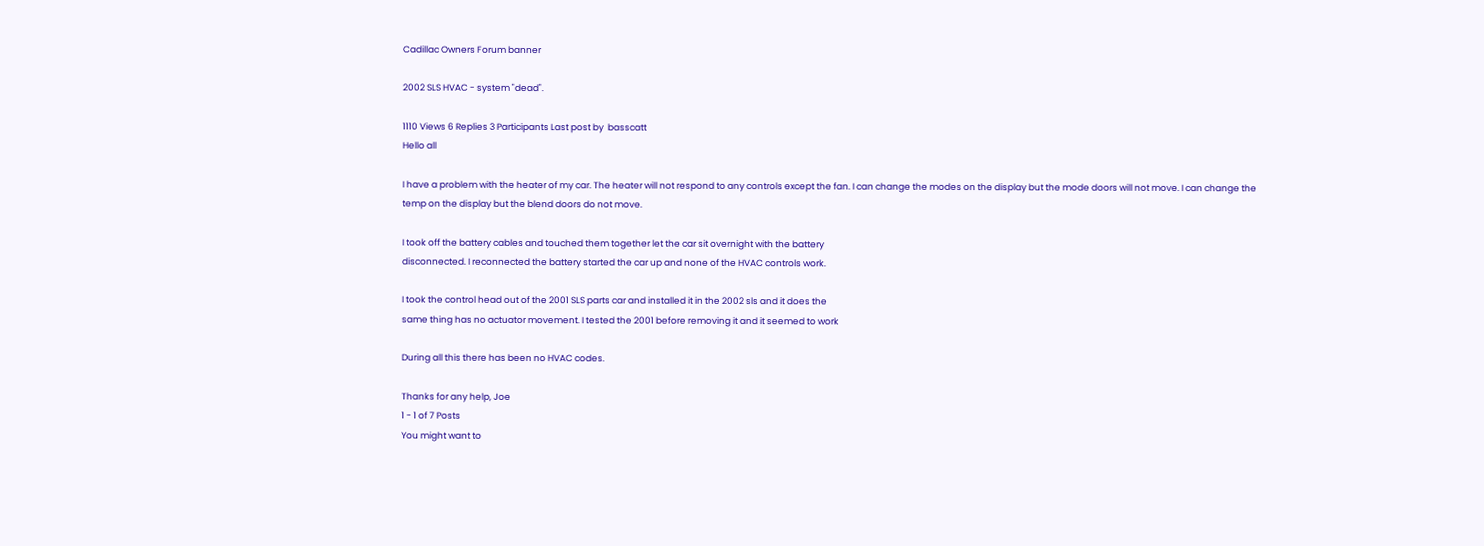Cadillac Owners Forum banner

2002 SLS HVAC - system "dead".

1110 Views 6 Replies 3 Participants Last post by  basscatt
Hello all

I have a problem with the heater of my car. The heater will not respond to any controls except the fan. I can change the modes on the display but the mode doors will not move. I can change the
temp on the display but the blend doors do not move.

I took off the battery cables and touched them together let the car sit overnight with the battery
disconnected. I reconnected the battery started the car up and none of the HVAC controls work.

I took the control head out of the 2001 SLS parts car and installed it in the 2002 sls and it does the
same thing has no actuator movement. I tested the 2001 before removing it and it seemed to work

During all this there has been no HVAC codes.

Thanks for any help, Joe
1 - 1 of 7 Posts
You might want to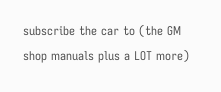subscribe the car to (the GM shop manuals plus a LOT more)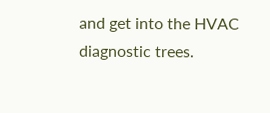and get into the HVAC diagnostic trees.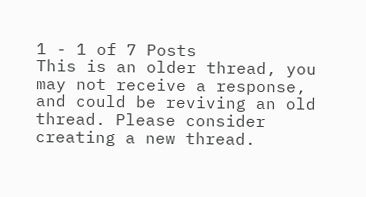1 - 1 of 7 Posts
This is an older thread, you may not receive a response, and could be reviving an old thread. Please consider creating a new thread.